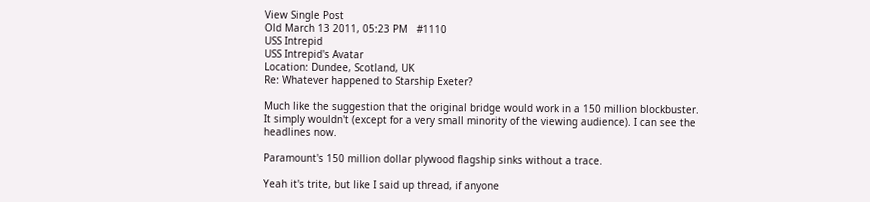View Single Post
Old March 13 2011, 05:23 PM   #1110
USS Intrepid
USS Intrepid's Avatar
Location: Dundee, Scotland, UK
Re: Whatever happened to Starship Exeter?

Much like the suggestion that the original bridge would work in a 150 million blockbuster. It simply wouldn't (except for a very small minority of the viewing audience). I can see the headlines now.

Paramount's 150 million dollar plywood flagship sinks without a trace.

Yeah it's trite, but like I said up thread, if anyone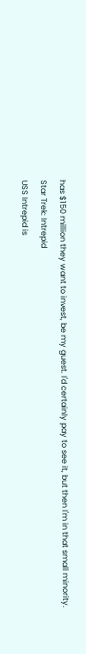has $150 million they want to invest, be my guest. I'd certainly pay to see it, but then I'm in that small minority.
Star Trek: Intrepid
USS Intrepid is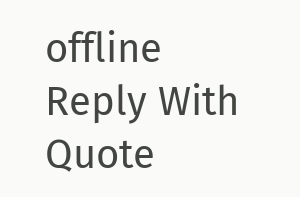offline   Reply With Quote